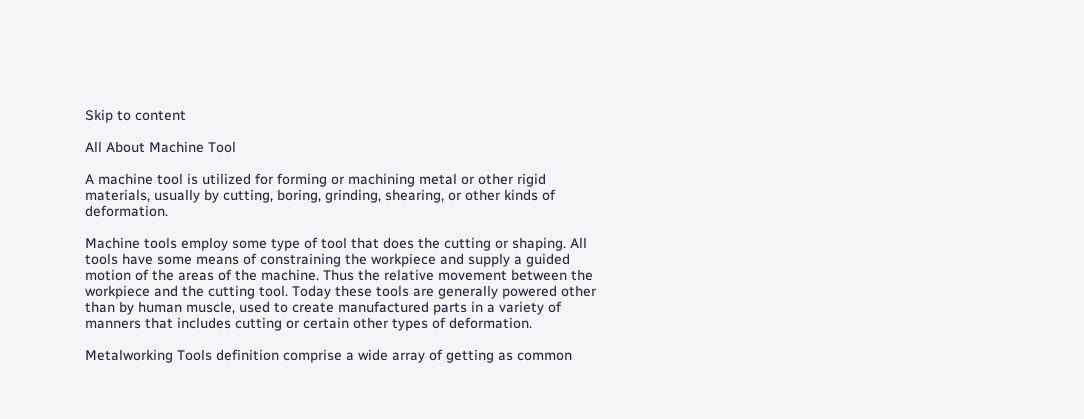Skip to content

All About Machine Tool

A machine tool is utilized for forming or machining metal or other rigid materials, usually by cutting, boring, grinding, shearing, or other kinds of deformation.

Machine tools employ some type of tool that does the cutting or shaping. All tools have some means of constraining the workpiece and supply a guided motion of the areas of the machine. Thus the relative movement between the workpiece and the cutting tool. Today these tools are generally powered other than by human muscle, used to create manufactured parts in a variety of manners that includes cutting or certain other types of deformation.

Metalworking Tools definition comprise a wide array of getting as common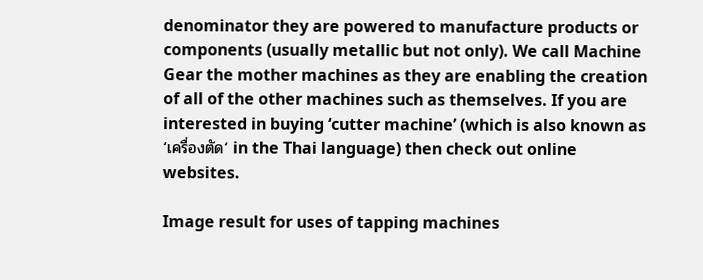denominator they are powered to manufacture products or components (usually metallic but not only). We call Machine Gear the mother machines as they are enabling the creation of all of the other machines such as themselves. If you are interested in buying ‘cutter machine’ (which is also known as ‘เครื่องตัด‘ in the Thai language) then check out online websites.

Image result for uses of tapping machines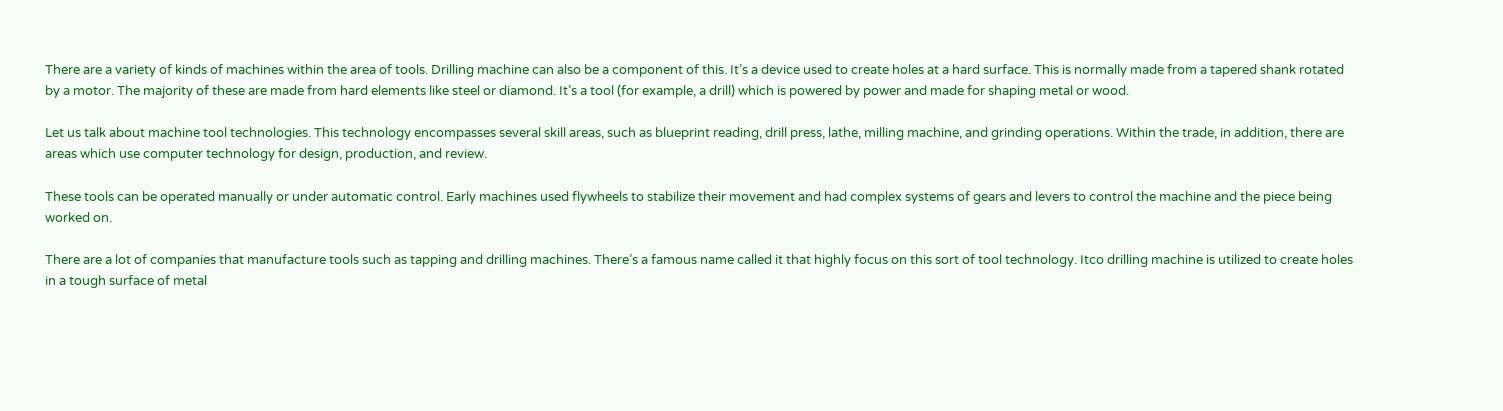There are a variety of kinds of machines within the area of tools. Drilling machine can also be a component of this. It’s a device used to create holes at a hard surface. This is normally made from a tapered shank rotated by a motor. The majority of these are made from hard elements like steel or diamond. It’s a tool (for example, a drill) which is powered by power and made for shaping metal or wood.

Let us talk about machine tool technologies. This technology encompasses several skill areas, such as blueprint reading, drill press, lathe, milling machine, and grinding operations. Within the trade, in addition, there are areas which use computer technology for design, production, and review.

These tools can be operated manually or under automatic control. Early machines used flywheels to stabilize their movement and had complex systems of gears and levers to control the machine and the piece being worked on.

There are a lot of companies that manufacture tools such as tapping and drilling machines. There’s a famous name called it that highly focus on this sort of tool technology. Itco drilling machine is utilized to create holes in a tough surface of metal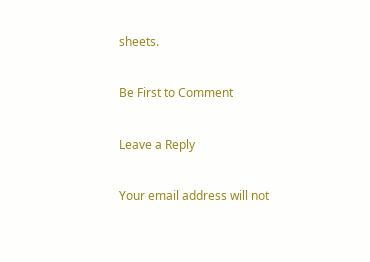sheets.

Be First to Comment

Leave a Reply

Your email address will not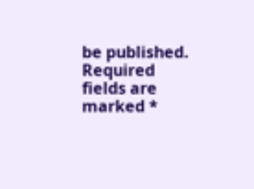be published. Required fields are marked *